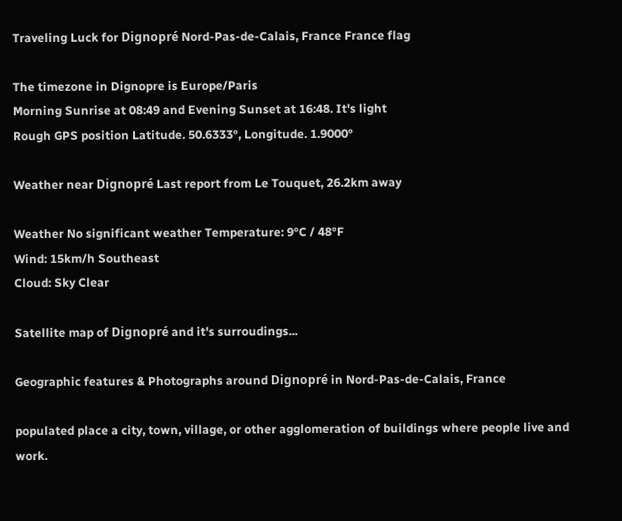Traveling Luck for Dignopré Nord-Pas-de-Calais, France France flag

The timezone in Dignopre is Europe/Paris
Morning Sunrise at 08:49 and Evening Sunset at 16:48. It's light
Rough GPS position Latitude. 50.6333°, Longitude. 1.9000°

Weather near Dignopré Last report from Le Touquet, 26.2km away

Weather No significant weather Temperature: 9°C / 48°F
Wind: 15km/h Southeast
Cloud: Sky Clear

Satellite map of Dignopré and it's surroudings...

Geographic features & Photographs around Dignopré in Nord-Pas-de-Calais, France

populated place a city, town, village, or other agglomeration of buildings where people live and work.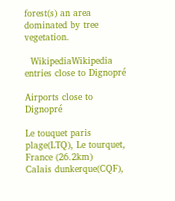forest(s) an area dominated by tree vegetation.

  WikipediaWikipedia entries close to Dignopré

Airports close to Dignopré

Le touquet paris plage(LTQ), Le tourquet, France (26.2km)
Calais dunkerque(CQF),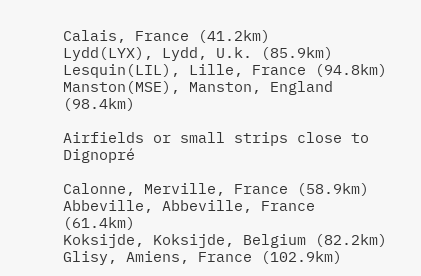Calais, France (41.2km)
Lydd(LYX), Lydd, U.k. (85.9km)
Lesquin(LIL), Lille, France (94.8km)
Manston(MSE), Manston, England (98.4km)

Airfields or small strips close to Dignopré

Calonne, Merville, France (58.9km)
Abbeville, Abbeville, France (61.4km)
Koksijde, Koksijde, Belgium (82.2km)
Glisy, Amiens, France (102.9km)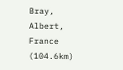Bray, Albert, France (104.6km)